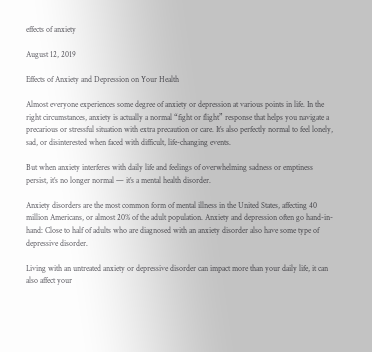effects of anxiety

August 12, 2019

Effects of Anxiety and Depression on Your Health

Almost everyone experiences some degree of anxiety or depression at various points in life. In the right circumstances, anxiety is actually a normal “fight or flight” response that helps you navigate a precarious or stressful situation with extra precaution or care. It’s also perfectly normal to feel lonely, sad, or disinterested when faced with difficult, life-changing events.

But when anxiety interferes with daily life and feelings of overwhelming sadness or emptiness persist, it’s no longer normal — it’s a mental health disorder.

Anxiety disorders are the most common form of mental illness in the United States, affecting 40 million Americans, or almost 20% of the adult population. Anxiety and depression often go hand-in-hand: Close to half of adults who are diagnosed with an anxiety disorder also have some type of depressive disorder.

Living with an untreated anxiety or depressive disorder can impact more than your daily life, it can also affect your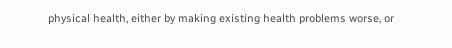physical health, either by making existing health problems worse, or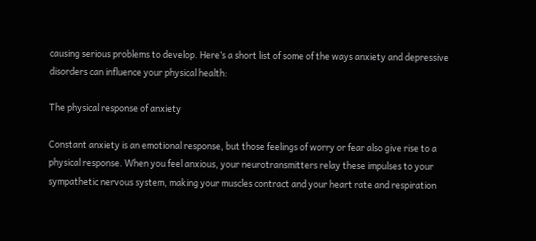causing serious problems to develop. Here’s a short list of some of the ways anxiety and depressive disorders can influence your physical health:

The physical response of anxiety

Constant anxiety is an emotional response, but those feelings of worry or fear also give rise to a physical response. When you feel anxious, your neurotransmitters relay these impulses to your sympathetic nervous system, making your muscles contract and your heart rate and respiration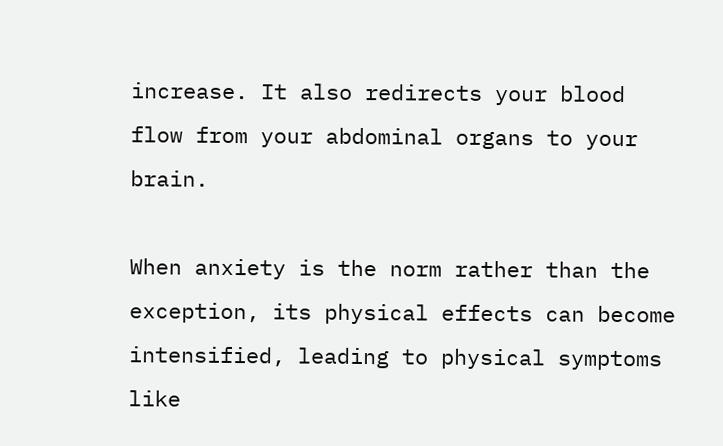increase. It also redirects your blood flow from your abdominal organs to your brain.

When anxiety is the norm rather than the exception, its physical effects can become intensified, leading to physical symptoms like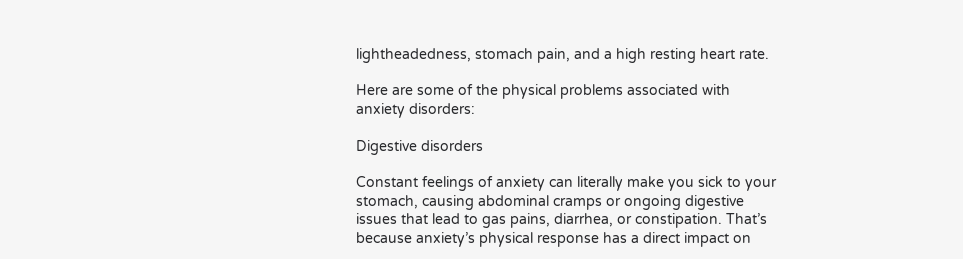lightheadedness, stomach pain, and a high resting heart rate.

Here are some of the physical problems associated with anxiety disorders:

Digestive disorders

Constant feelings of anxiety can literally make you sick to your stomach, causing abdominal cramps or ongoing digestive issues that lead to gas pains, diarrhea, or constipation. That’s because anxiety’s physical response has a direct impact on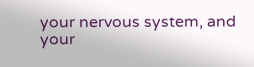your nervous system, and your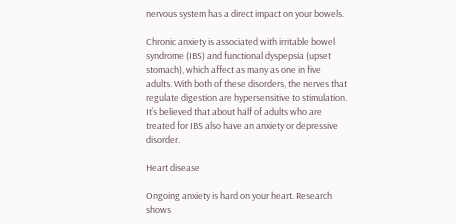nervous system has a direct impact on your bowels.

Chronic anxiety is associated with irritable bowel syndrome (IBS) and functional dyspepsia (upset stomach), which affect as many as one in five adults. With both of these disorders, the nerves that regulate digestion are hypersensitive to stimulation. It’s believed that about half of adults who are treated for IBS also have an anxiety or depressive disorder.

Heart disease

Ongoing anxiety is hard on your heart. Research shows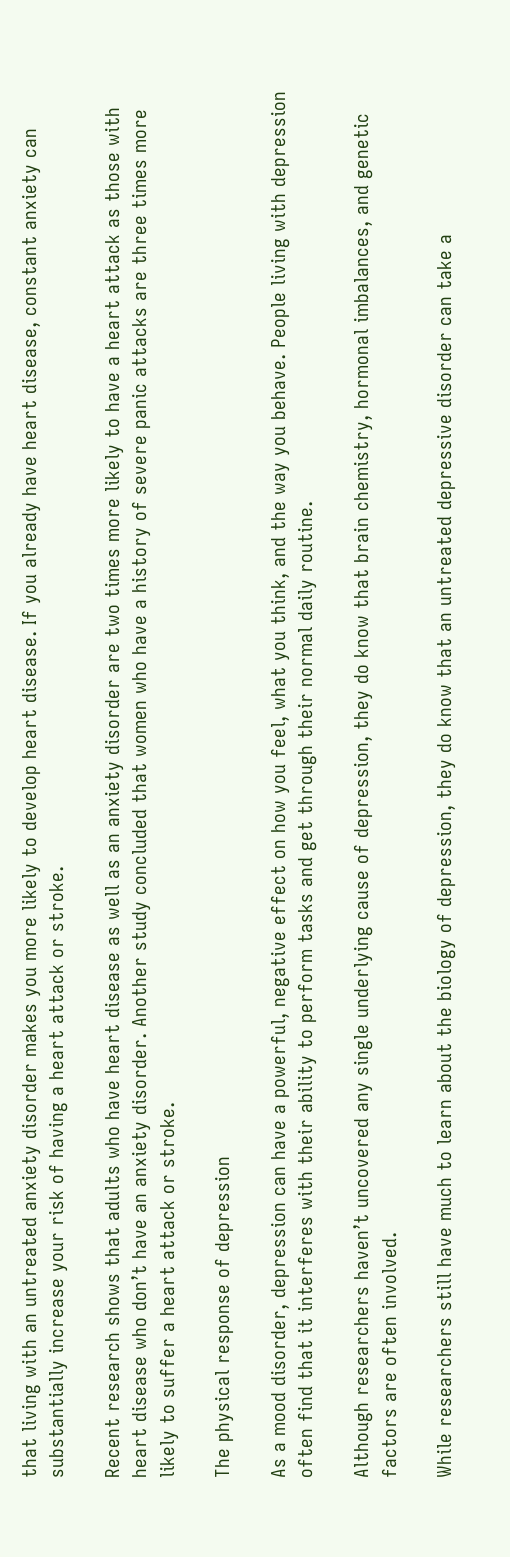that living with an untreated anxiety disorder makes you more likely to develop heart disease. If you already have heart disease, constant anxiety can substantially increase your risk of having a heart attack or stroke.

Recent research shows that adults who have heart disease as well as an anxiety disorder are two times more likely to have a heart attack as those with heart disease who don’t have an anxiety disorder. Another study concluded that women who have a history of severe panic attacks are three times more likely to suffer a heart attack or stroke.

The physical response of depression

As a mood disorder, depression can have a powerful, negative effect on how you feel, what you think, and the way you behave. People living with depression often find that it interferes with their ability to perform tasks and get through their normal daily routine.

Although researchers haven’t uncovered any single underlying cause of depression, they do know that brain chemistry, hormonal imbalances, and genetic factors are often involved.

While researchers still have much to learn about the biology of depression, they do know that an untreated depressive disorder can take a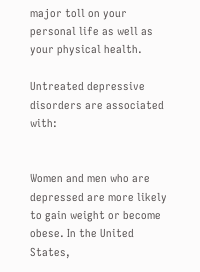major toll on your personal life as well as your physical health.

Untreated depressive disorders are associated with:


Women and men who are depressed are more likely to gain weight or become obese. In the United States,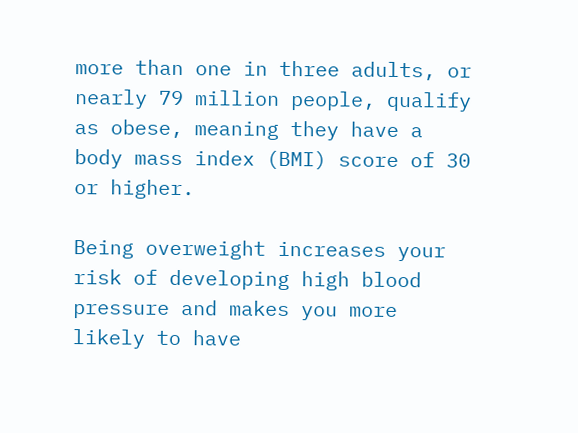more than one in three adults, or nearly 79 million people, qualify as obese, meaning they have a body mass index (BMI) score of 30 or higher.

Being overweight increases your risk of developing high blood pressure and makes you more likely to have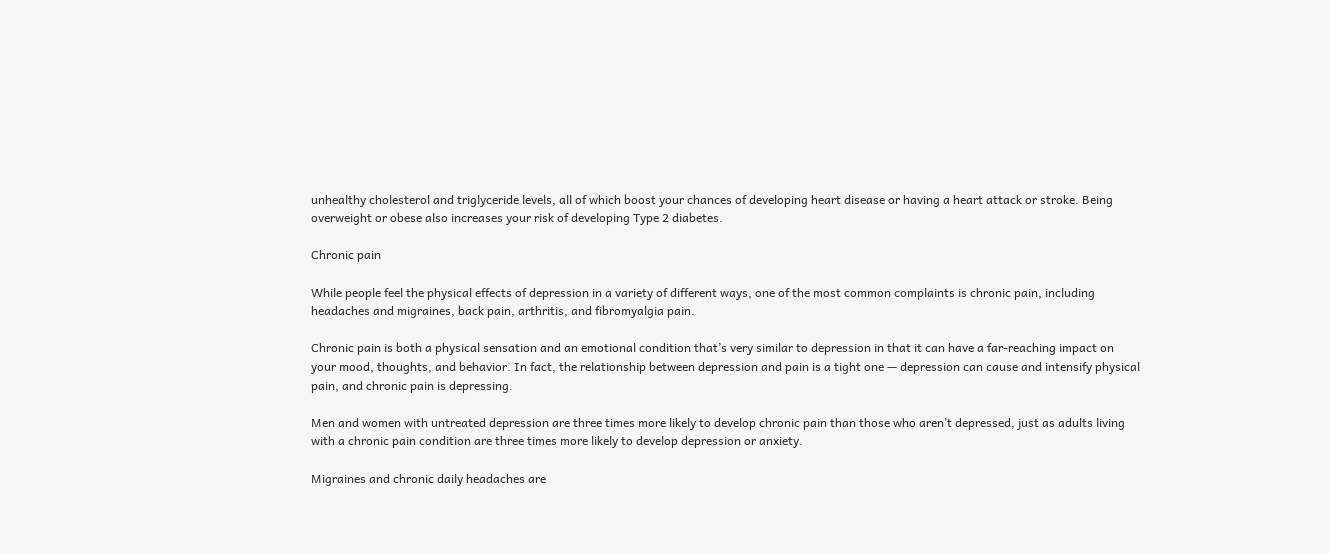unhealthy cholesterol and triglyceride levels, all of which boost your chances of developing heart disease or having a heart attack or stroke. Being overweight or obese also increases your risk of developing Type 2 diabetes.

Chronic pain

While people feel the physical effects of depression in a variety of different ways, one of the most common complaints is chronic pain, including headaches and migraines, back pain, arthritis, and fibromyalgia pain.

Chronic pain is both a physical sensation and an emotional condition that’s very similar to depression in that it can have a far-reaching impact on your mood, thoughts, and behavior. In fact, the relationship between depression and pain is a tight one — depression can cause and intensify physical pain, and chronic pain is depressing.

Men and women with untreated depression are three times more likely to develop chronic pain than those who aren’t depressed, just as adults living with a chronic pain condition are three times more likely to develop depression or anxiety.

Migraines and chronic daily headaches are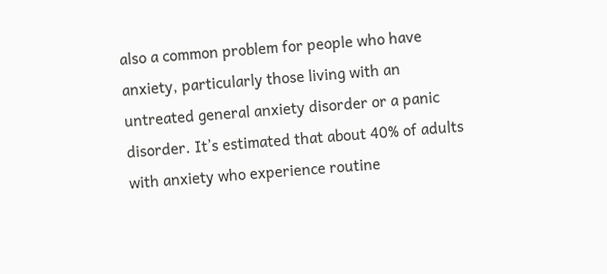also a common problem for people who have anxiety, particularly those living with an untreated general anxiety disorder or a panic disorder. It’s estimated that about 40% of adults with anxiety who experience routine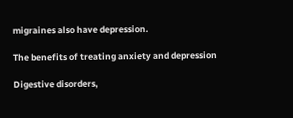migraines also have depression.

The benefits of treating anxiety and depression

Digestive disorders,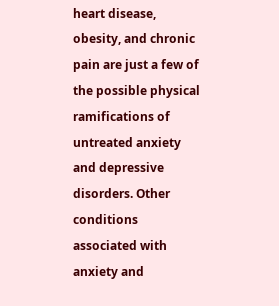heart disease, obesity, and chronic pain are just a few of the possible physical ramifications of untreated anxiety and depressive disorders. Other conditions associated with anxiety and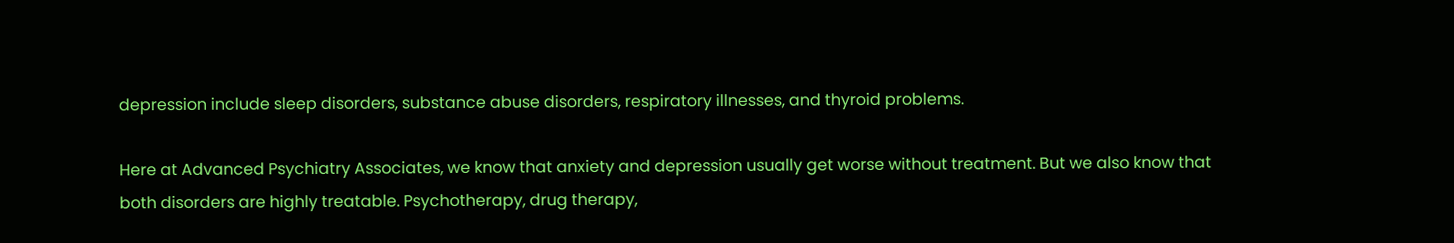depression include sleep disorders, substance abuse disorders, respiratory illnesses, and thyroid problems.

Here at Advanced Psychiatry Associates, we know that anxiety and depression usually get worse without treatment. But we also know that both disorders are highly treatable. Psychotherapy, drug therapy,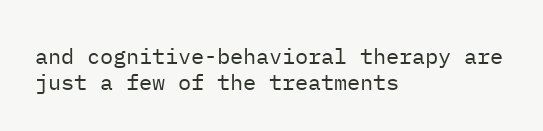and cognitive-behavioral therapy are just a few of the treatments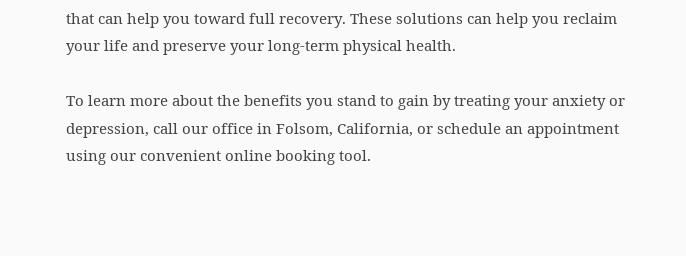that can help you toward full recovery. These solutions can help you reclaim your life and preserve your long-term physical health.

To learn more about the benefits you stand to gain by treating your anxiety or depression, call our office in Folsom, California, or schedule an appointment using our convenient online booking tool.